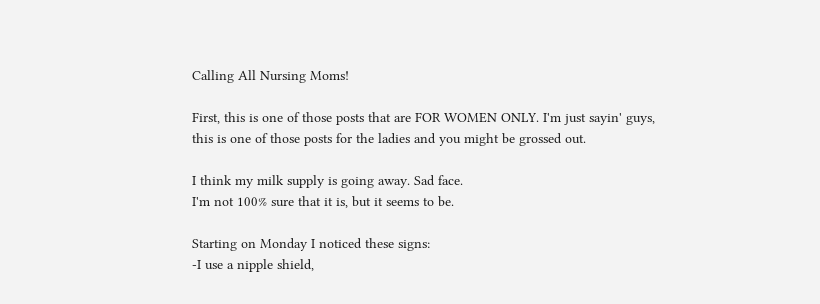Calling All Nursing Moms!

First, this is one of those posts that are FOR WOMEN ONLY. I'm just sayin' guys, this is one of those posts for the ladies and you might be grossed out.

I think my milk supply is going away. Sad face.
I'm not 100% sure that it is, but it seems to be.

Starting on Monday I noticed these signs:
-I use a nipple shield,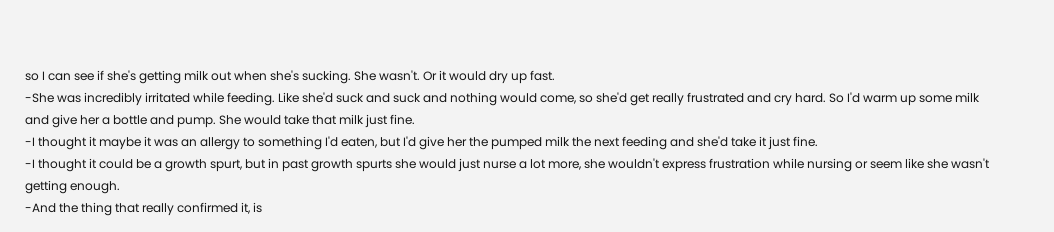so I can see if she's getting milk out when she's sucking. She wasn't. Or it would dry up fast.
-She was incredibly irritated while feeding. Like she'd suck and suck and nothing would come, so she'd get really frustrated and cry hard. So I'd warm up some milk and give her a bottle and pump. She would take that milk just fine.
-I thought it maybe it was an allergy to something I'd eaten, but I'd give her the pumped milk the next feeding and she'd take it just fine.
-I thought it could be a growth spurt, but in past growth spurts she would just nurse a lot more, she wouldn't express frustration while nursing or seem like she wasn't getting enough.
-And the thing that really confirmed it, is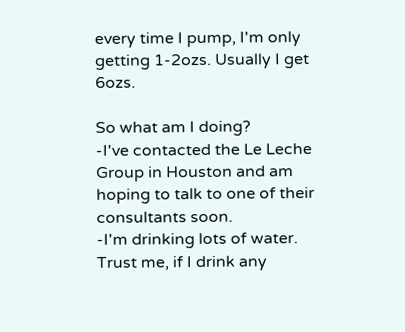every time I pump, I'm only getting 1-2ozs. Usually I get 6ozs.

So what am I doing?
-I've contacted the Le Leche Group in Houston and am hoping to talk to one of their consultants soon.
-I'm drinking lots of water. Trust me, if I drink any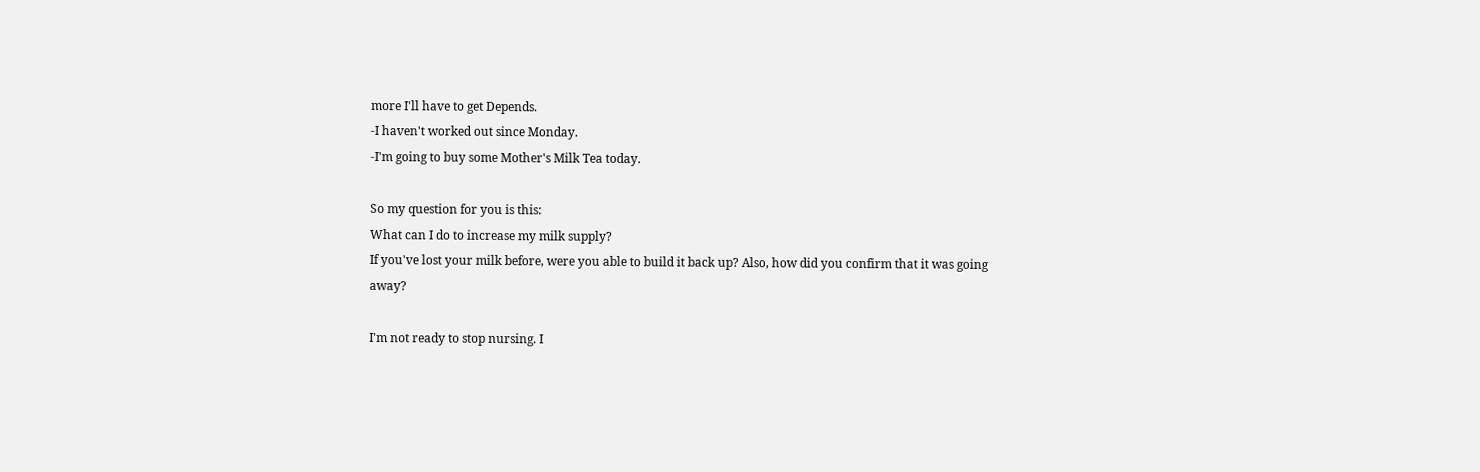more I'll have to get Depends.
-I haven't worked out since Monday.
-I'm going to buy some Mother's Milk Tea today.

So my question for you is this:
What can I do to increase my milk supply?
If you've lost your milk before, were you able to build it back up? Also, how did you confirm that it was going away?

I'm not ready to stop nursing. I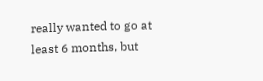really wanted to go at least 6 months, but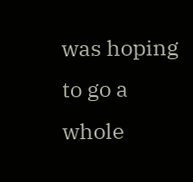was hoping to go a whole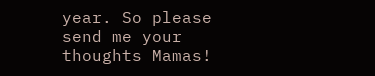year. So please send me your thoughts Mamas!